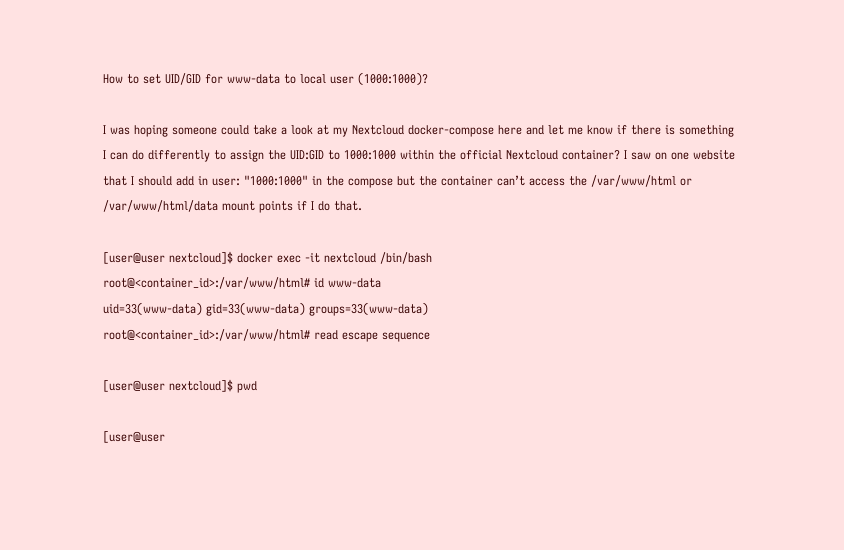How to set UID/GID for www-data to local user (1000:1000)?

I was hoping someone could take a look at my Nextcloud docker-compose here and let me know if there is something I can do differently to assign the UID:GID to 1000:1000 within the official Nextcloud container? I saw on one website that I should add in user: "1000:1000" in the compose but the container can’t access the /var/www/html or /var/www/html/data mount points if I do that.

[user@user nextcloud]$ docker exec -it nextcloud /bin/bash
root@<container_id>:/var/www/html# id www-data
uid=33(www-data) gid=33(www-data) groups=33(www-data)
root@<container_id>:/var/www/html# read escape sequence

[user@user nextcloud]$ pwd

[user@user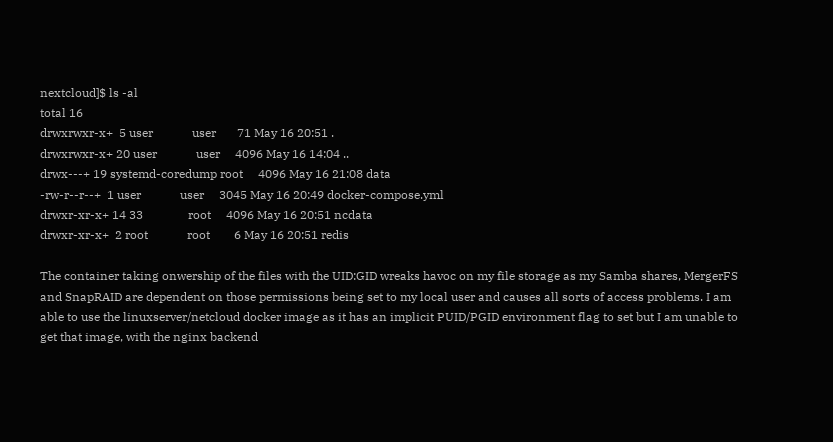nextcloud]$ ls -al
total 16
drwxrwxr-x+  5 user             user       71 May 16 20:51 .
drwxrwxr-x+ 20 user             user     4096 May 16 14:04 ..
drwx---+ 19 systemd-coredump root     4096 May 16 21:08 data
-rw-r--r--+  1 user             user     3045 May 16 20:49 docker-compose.yml
drwxr-xr-x+ 14 33               root     4096 May 16 20:51 ncdata
drwxr-xr-x+  2 root             root        6 May 16 20:51 redis

The container taking onwership of the files with the UID:GID wreaks havoc on my file storage as my Samba shares, MergerFS and SnapRAID are dependent on those permissions being set to my local user and causes all sorts of access problems. I am able to use the linuxserver/netcloud docker image as it has an implicit PUID/PGID environment flag to set but I am unable to get that image, with the nginx backend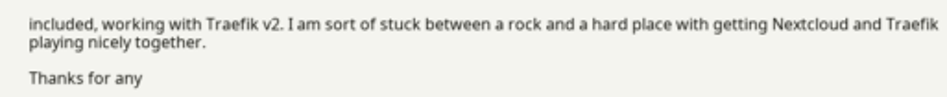included, working with Traefik v2. I am sort of stuck between a rock and a hard place with getting Nextcloud and Traefik playing nicely together.

Thanks for any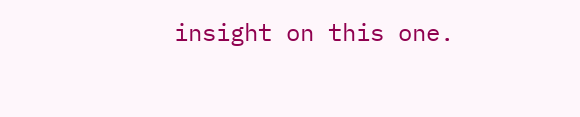insight on this one.